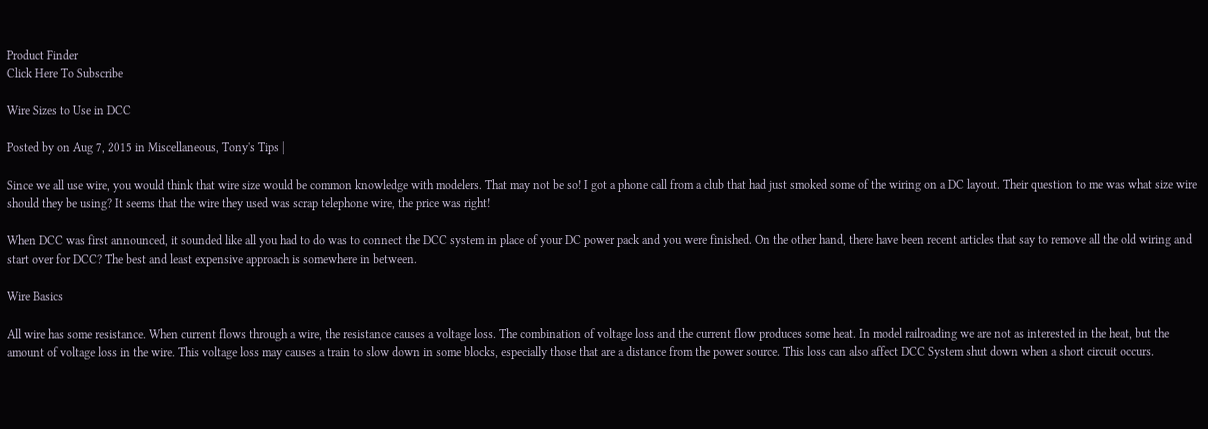Product Finder
Click Here To Subscribe

Wire Sizes to Use in DCC

Posted by on Aug 7, 2015 in Miscellaneous, Tony's Tips |

Since we all use wire, you would think that wire size would be common knowledge with modelers. That may not be so! I got a phone call from a club that had just smoked some of the wiring on a DC layout. Their question to me was what size wire should they be using? It seems that the wire they used was scrap telephone wire, the price was right!

When DCC was first announced, it sounded like all you had to do was to connect the DCC system in place of your DC power pack and you were finished. On the other hand, there have been recent articles that say to remove all the old wiring and start over for DCC? The best and least expensive approach is somewhere in between.

Wire Basics

All wire has some resistance. When current flows through a wire, the resistance causes a voltage loss. The combination of voltage loss and the current flow produces some heat. In model railroading we are not as interested in the heat, but the amount of voltage loss in the wire. This voltage loss may causes a train to slow down in some blocks, especially those that are a distance from the power source. This loss can also affect DCC System shut down when a short circuit occurs.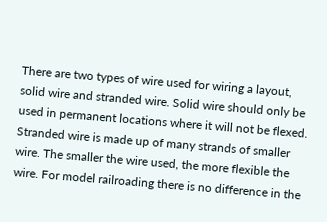There are two types of wire used for wiring a layout, solid wire and stranded wire. Solid wire should only be used in permanent locations where it will not be flexed. Stranded wire is made up of many strands of smaller wire. The smaller the wire used, the more flexible the wire. For model railroading there is no difference in the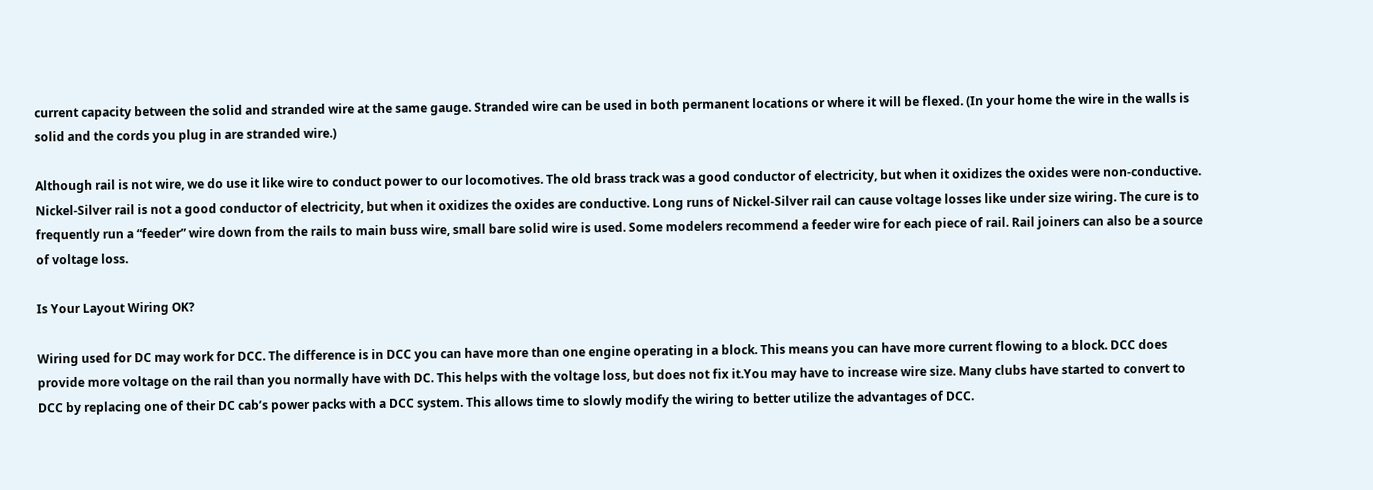current capacity between the solid and stranded wire at the same gauge. Stranded wire can be used in both permanent locations or where it will be flexed. (In your home the wire in the walls is solid and the cords you plug in are stranded wire.)

Although rail is not wire, we do use it like wire to conduct power to our locomotives. The old brass track was a good conductor of electricity, but when it oxidizes the oxides were non-conductive. Nickel-Silver rail is not a good conductor of electricity, but when it oxidizes the oxides are conductive. Long runs of Nickel-Silver rail can cause voltage losses like under size wiring. The cure is to frequently run a “feeder” wire down from the rails to main buss wire, small bare solid wire is used. Some modelers recommend a feeder wire for each piece of rail. Rail joiners can also be a source of voltage loss.

Is Your Layout Wiring OK?

Wiring used for DC may work for DCC. The difference is in DCC you can have more than one engine operating in a block. This means you can have more current flowing to a block. DCC does provide more voltage on the rail than you normally have with DC. This helps with the voltage loss, but does not fix it.You may have to increase wire size. Many clubs have started to convert to DCC by replacing one of their DC cab’s power packs with a DCC system. This allows time to slowly modify the wiring to better utilize the advantages of DCC.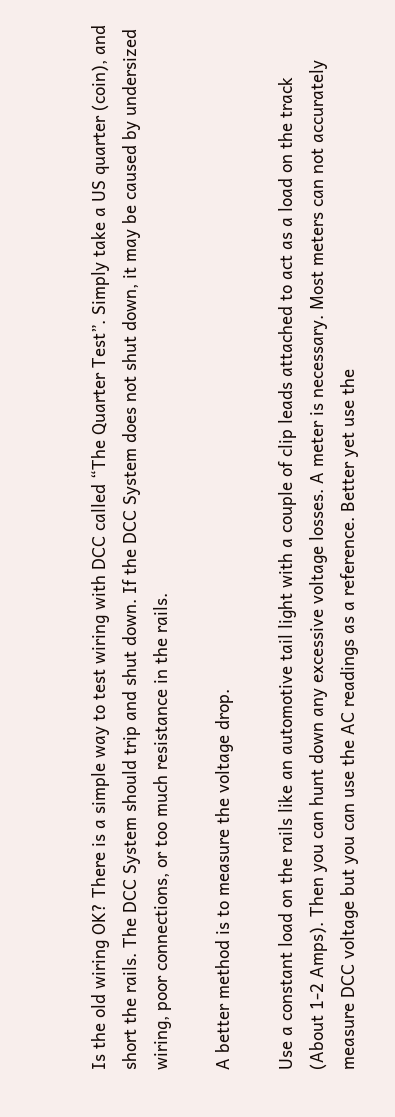Is the old wiring OK? There is a simple way to test wiring with DCC called “The Quarter Test”. Simply take a US quarter (coin), and short the rails. The DCC System should trip and shut down. If the DCC System does not shut down, it may be caused by undersized wiring, poor connections, or too much resistance in the rails.

A better method is to measure the voltage drop.

Use a constant load on the rails like an automotive tail light with a couple of clip leads attached to act as a load on the track (About 1-2 Amps). Then you can hunt down any excessive voltage losses. A meter is necessary. Most meters can not accurately measure DCC voltage but you can use the AC readings as a reference. Better yet use the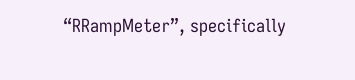“RRampMeter”, specifically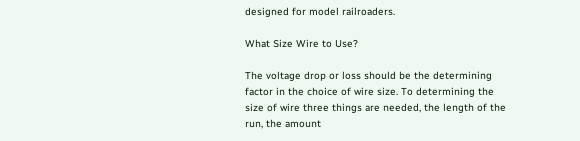designed for model railroaders.

What Size Wire to Use?

The voltage drop or loss should be the determining factor in the choice of wire size. To determining the size of wire three things are needed, the length of the run, the amount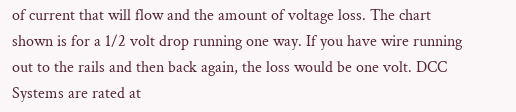of current that will flow and the amount of voltage loss. The chart shown is for a 1/2 volt drop running one way. If you have wire running out to the rails and then back again, the loss would be one volt. DCC Systems are rated at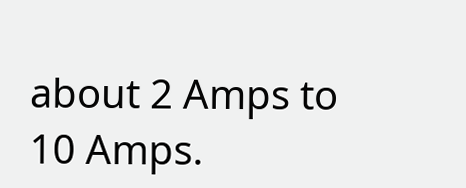about 2 Amps to 10 Amps.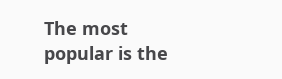The most popular is the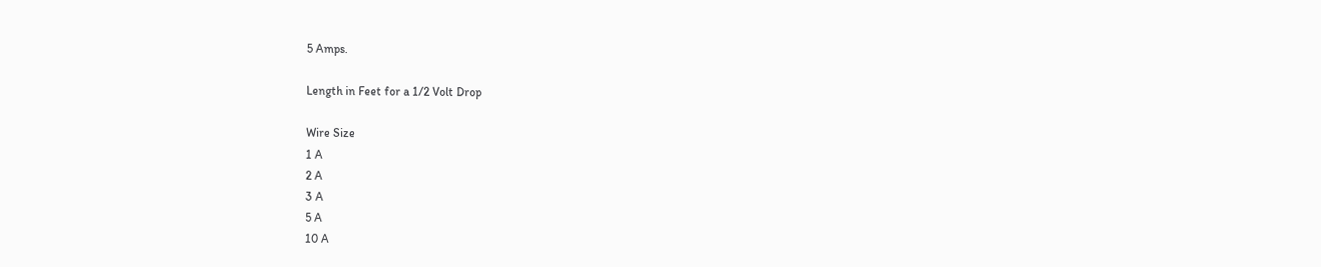5 Amps.

Length in Feet for a 1/2 Volt Drop

Wire Size
1 A
2 A
3 A
5 A
10 A